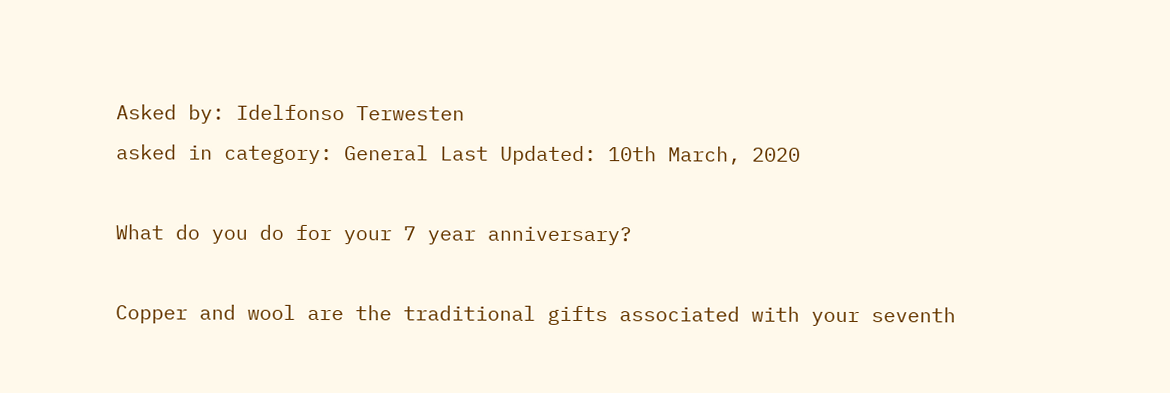Asked by: Idelfonso Terwesten
asked in category: General Last Updated: 10th March, 2020

What do you do for your 7 year anniversary?

Copper and wool are the traditional gifts associated with your seventh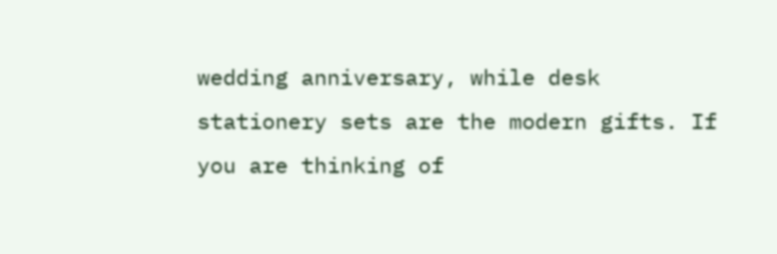wedding anniversary, while desk stationery sets are the modern gifts. If you are thinking of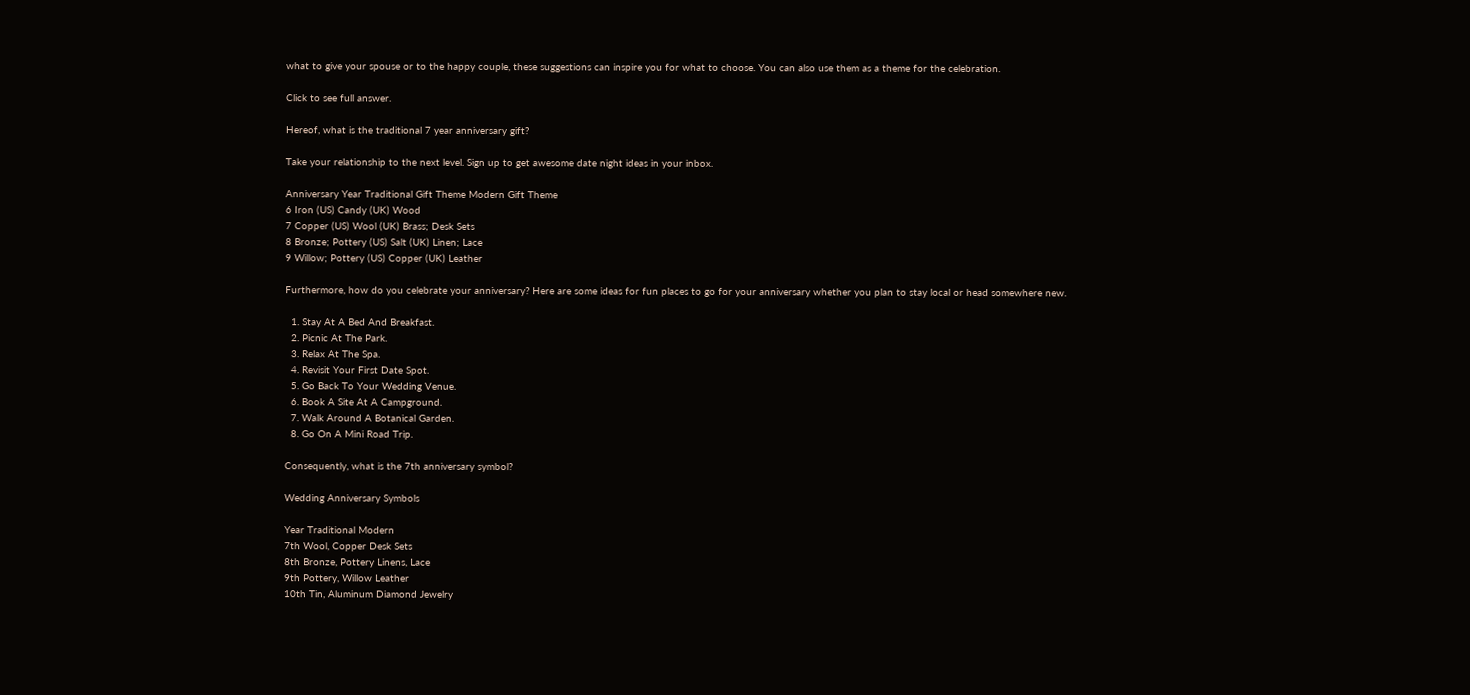what to give your spouse or to the happy couple, these suggestions can inspire you for what to choose. You can also use them as a theme for the celebration.

Click to see full answer.

Hereof, what is the traditional 7 year anniversary gift?

Take your relationship to the next level. Sign up to get awesome date night ideas in your inbox.

Anniversary Year Traditional Gift Theme Modern Gift Theme
6 Iron (US) Candy (UK) Wood
7 Copper (US) Wool (UK) Brass; Desk Sets
8 Bronze; Pottery (US) Salt (UK) Linen; Lace
9 Willow; Pottery (US) Copper (UK) Leather

Furthermore, how do you celebrate your anniversary? Here are some ideas for fun places to go for your anniversary whether you plan to stay local or head somewhere new.

  1. Stay At A Bed And Breakfast.
  2. Picnic At The Park.
  3. Relax At The Spa.
  4. Revisit Your First Date Spot.
  5. Go Back To Your Wedding Venue.
  6. Book A Site At A Campground.
  7. Walk Around A Botanical Garden.
  8. Go On A Mini Road Trip.

Consequently, what is the 7th anniversary symbol?

Wedding Anniversary Symbols

Year Traditional Modern
7th Wool, Copper Desk Sets
8th Bronze, Pottery Linens, Lace
9th Pottery, Willow Leather
10th Tin, Aluminum Diamond Jewelry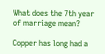What does the 7th year of marriage mean?

Copper has long had a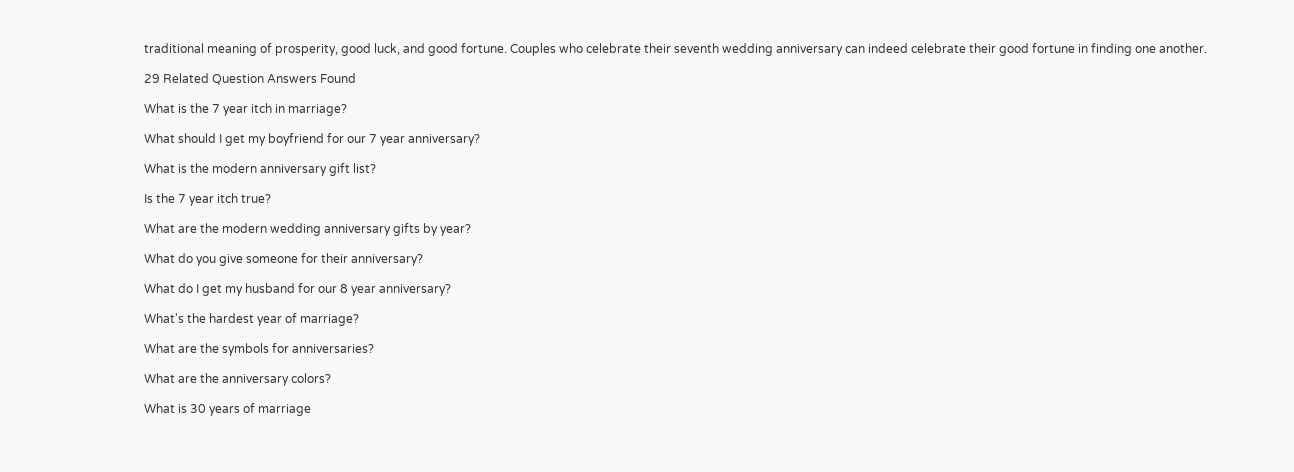traditional meaning of prosperity, good luck, and good fortune. Couples who celebrate their seventh wedding anniversary can indeed celebrate their good fortune in finding one another.

29 Related Question Answers Found

What is the 7 year itch in marriage?

What should I get my boyfriend for our 7 year anniversary?

What is the modern anniversary gift list?

Is the 7 year itch true?

What are the modern wedding anniversary gifts by year?

What do you give someone for their anniversary?

What do I get my husband for our 8 year anniversary?

What's the hardest year of marriage?

What are the symbols for anniversaries?

What are the anniversary colors?

What is 30 years of marriage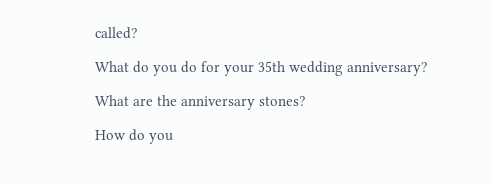called?

What do you do for your 35th wedding anniversary?

What are the anniversary stones?

How do you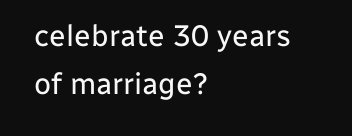celebrate 30 years of marriage?